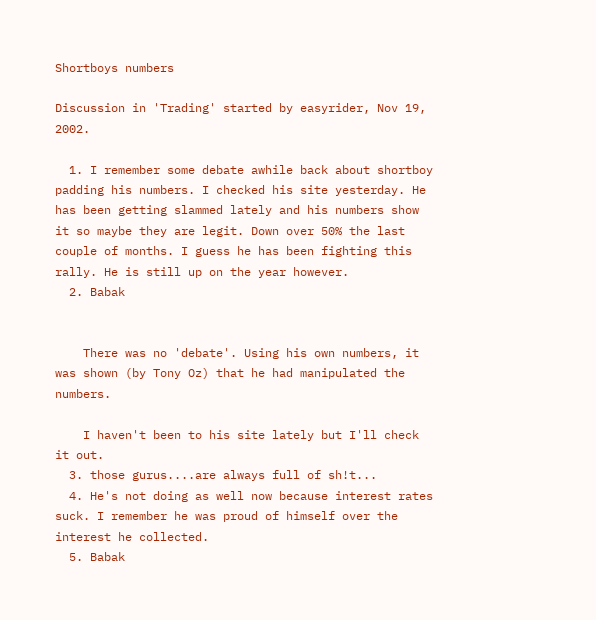Shortboys numbers

Discussion in 'Trading' started by easyrider, Nov 19, 2002.

  1. I remember some debate awhile back about shortboy padding his numbers. I checked his site yesterday. He has been getting slammed lately and his numbers show it so maybe they are legit. Down over 50% the last couple of months. I guess he has been fighting this rally. He is still up on the year however.
  2. Babak


    There was no 'debate'. Using his own numbers, it was shown (by Tony Oz) that he had manipulated the numbers.

    I haven't been to his site lately but I'll check it out.
  3. those gurus....are always full of sh!t...
  4. He's not doing as well now because interest rates suck. I remember he was proud of himself over the interest he collected.
  5. Babak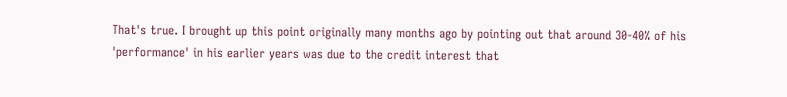That's true. I brought up this point originally many months ago by pointing out that around 30-40% of his 'performance' in his earlier years was due to the credit interest that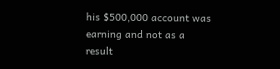his $500,000 account was earning and not as a result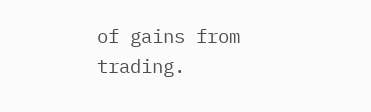of gains from trading.